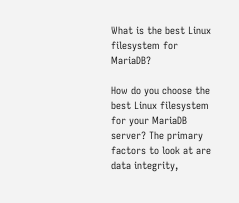What is the best Linux filesystem for MariaDB?

How do you choose the best Linux filesystem for your MariaDB server? The primary factors to look at are data integrity,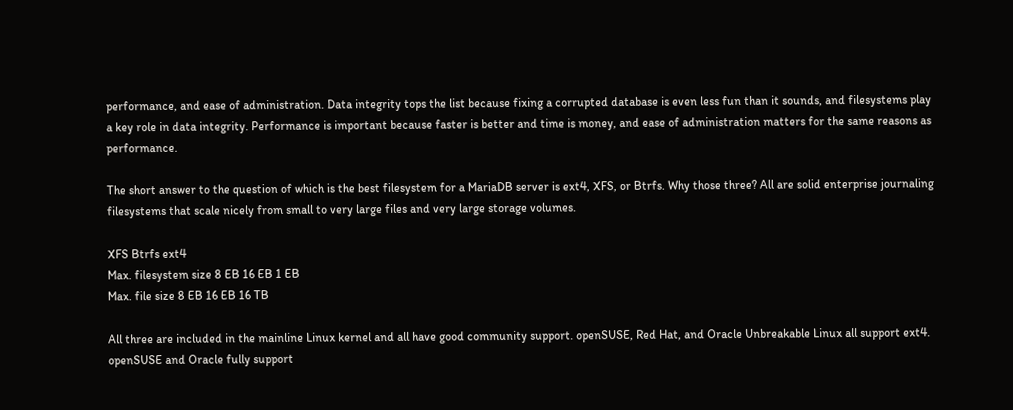performance, and ease of administration. Data integrity tops the list because fixing a corrupted database is even less fun than it sounds, and filesystems play a key role in data integrity. Performance is important because faster is better and time is money, and ease of administration matters for the same reasons as performance.

The short answer to the question of which is the best filesystem for a MariaDB server is ext4, XFS, or Btrfs. Why those three? All are solid enterprise journaling filesystems that scale nicely from small to very large files and very large storage volumes.

XFS Btrfs ext4
Max. filesystem size 8 EB 16 EB 1 EB
Max. file size 8 EB 16 EB 16 TB

All three are included in the mainline Linux kernel and all have good community support. openSUSE, Red Hat, and Oracle Unbreakable Linux all support ext4. openSUSE and Oracle fully support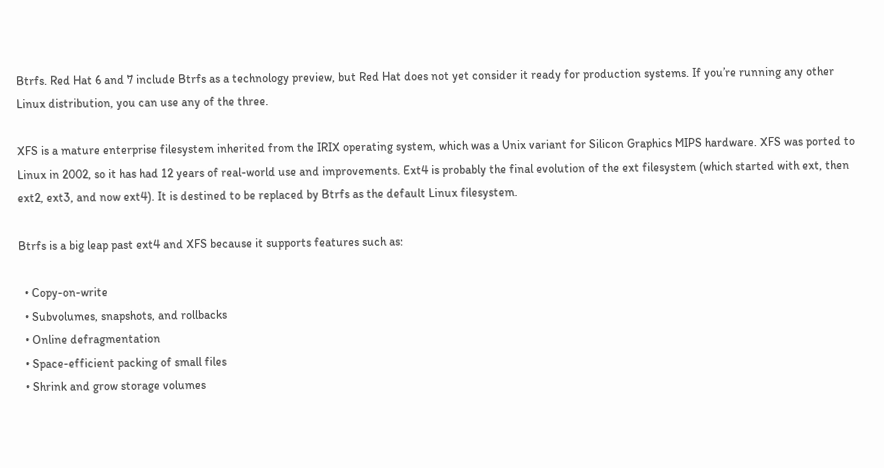Btrfs. Red Hat 6 and 7 include Btrfs as a technology preview, but Red Hat does not yet consider it ready for production systems. If you’re running any other Linux distribution, you can use any of the three.

XFS is a mature enterprise filesystem inherited from the IRIX operating system, which was a Unix variant for Silicon Graphics MIPS hardware. XFS was ported to Linux in 2002, so it has had 12 years of real-world use and improvements. Ext4 is probably the final evolution of the ext filesystem (which started with ext, then ext2, ext3, and now ext4). It is destined to be replaced by Btrfs as the default Linux filesystem.

Btrfs is a big leap past ext4 and XFS because it supports features such as:

  • Copy-on-write
  • Subvolumes, snapshots, and rollbacks
  • Online defragmentation
  • Space-efficient packing of small files
  • Shrink and grow storage volumes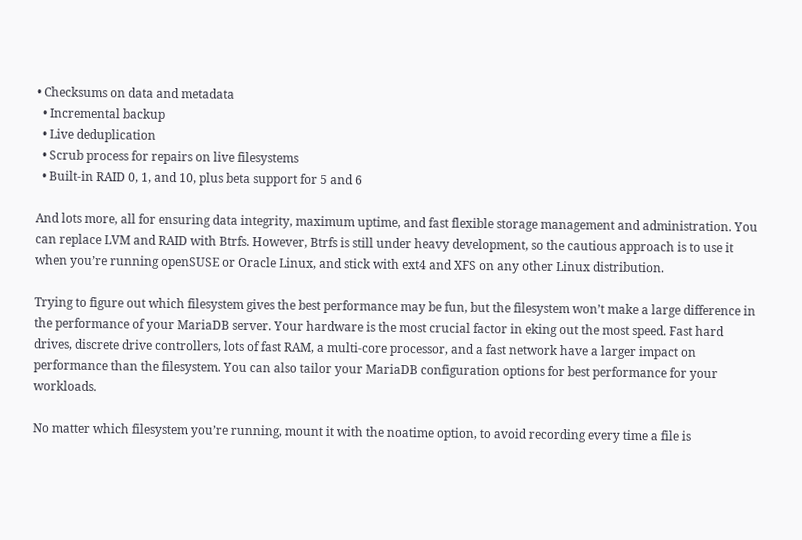• Checksums on data and metadata
  • Incremental backup
  • Live deduplication
  • Scrub process for repairs on live filesystems
  • Built-in RAID 0, 1, and 10, plus beta support for 5 and 6

And lots more, all for ensuring data integrity, maximum uptime, and fast flexible storage management and administration. You can replace LVM and RAID with Btrfs. However, Btrfs is still under heavy development, so the cautious approach is to use it when you’re running openSUSE or Oracle Linux, and stick with ext4 and XFS on any other Linux distribution.

Trying to figure out which filesystem gives the best performance may be fun, but the filesystem won’t make a large difference in the performance of your MariaDB server. Your hardware is the most crucial factor in eking out the most speed. Fast hard drives, discrete drive controllers, lots of fast RAM, a multi-core processor, and a fast network have a larger impact on performance than the filesystem. You can also tailor your MariaDB configuration options for best performance for your workloads.

No matter which filesystem you’re running, mount it with the noatime option, to avoid recording every time a file is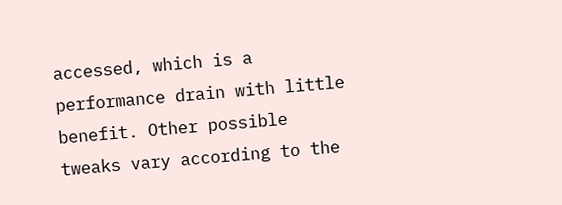accessed, which is a performance drain with little benefit. Other possible tweaks vary according to the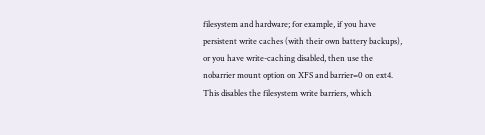filesystem and hardware; for example, if you have persistent write caches (with their own battery backups), or you have write-caching disabled, then use the nobarrier mount option on XFS and barrier=0 on ext4. This disables the filesystem write barriers, which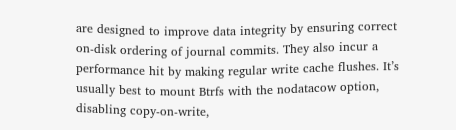are designed to improve data integrity by ensuring correct on-disk ordering of journal commits. They also incur a performance hit by making regular write cache flushes. It’s usually best to mount Btrfs with the nodatacow option, disabling copy-on-write,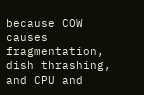because COW causes fragmentation, dish thrashing, and CPU and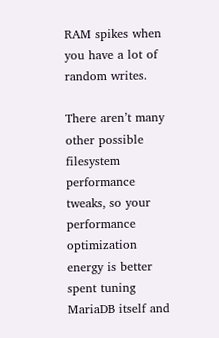RAM spikes when you have a lot of random writes.

There aren’t many other possible filesystem performance tweaks, so your performance optimization energy is better spent tuning MariaDB itself and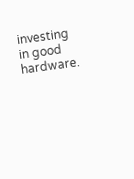investing in good hardware.